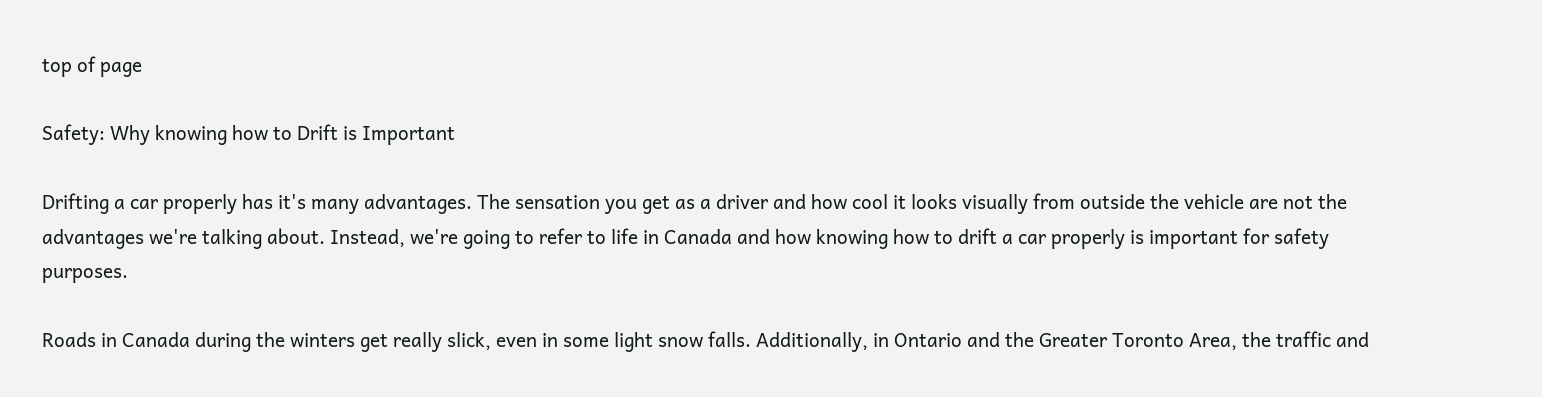top of page

Safety: Why knowing how to Drift is Important

Drifting a car properly has it's many advantages. The sensation you get as a driver and how cool it looks visually from outside the vehicle are not the advantages we're talking about. Instead, we're going to refer to life in Canada and how knowing how to drift a car properly is important for safety purposes.

Roads in Canada during the winters get really slick, even in some light snow falls. Additionally, in Ontario and the Greater Toronto Area, the traffic and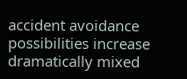accident avoidance possibilities increase dramatically mixed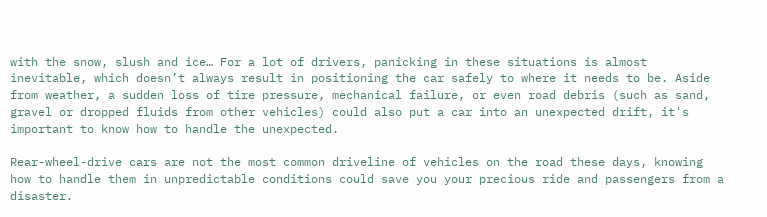with the snow, slush and ice… For a lot of drivers, panicking in these situations is almost inevitable, which doesn’t always result in positioning the car safely to where it needs to be. Aside from weather, a sudden loss of tire pressure, mechanical failure, or even road debris (such as sand, gravel or dropped fluids from other vehicles) could also put a car into an unexpected drift, it's important to know how to handle the unexpected.

Rear-wheel-drive cars are not the most common driveline of vehicles on the road these days, knowing how to handle them in unpredictable conditions could save you your precious ride and passengers from a disaster.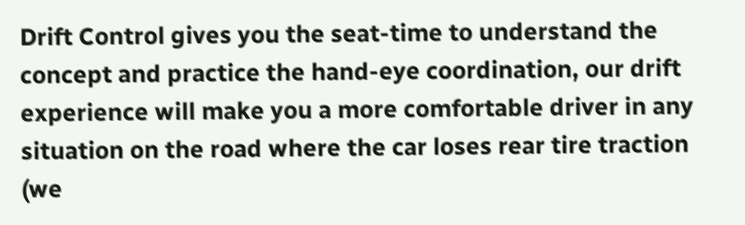Drift Control gives you the seat-time to understand the concept and practice the hand-eye coordination, our drift experience will make you a more comfortable driver in any situation on the road where the car loses rear tire traction (we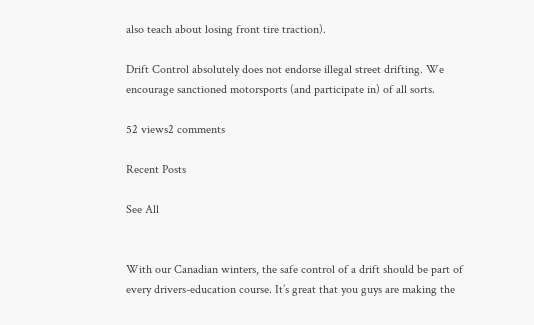also teach about losing front tire traction).

Drift Control absolutely does not endorse illegal street drifting. We encourage sanctioned motorsports (and participate in) of all sorts.

52 views2 comments

Recent Posts

See All


With our Canadian winters, the safe control of a drift should be part of every drivers-education course. It’s great that you guys are making the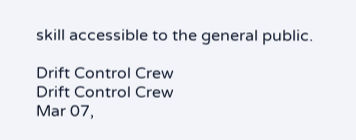skill accessible to the general public.

Drift Control Crew
Drift Control Crew
Mar 07,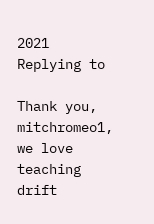2021
Replying to

Thank you, mitchromeo1, we love teaching drift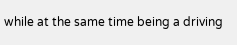while at the same time being a driving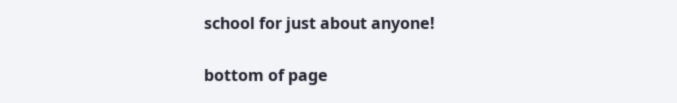school for just about anyone!

bottom of page